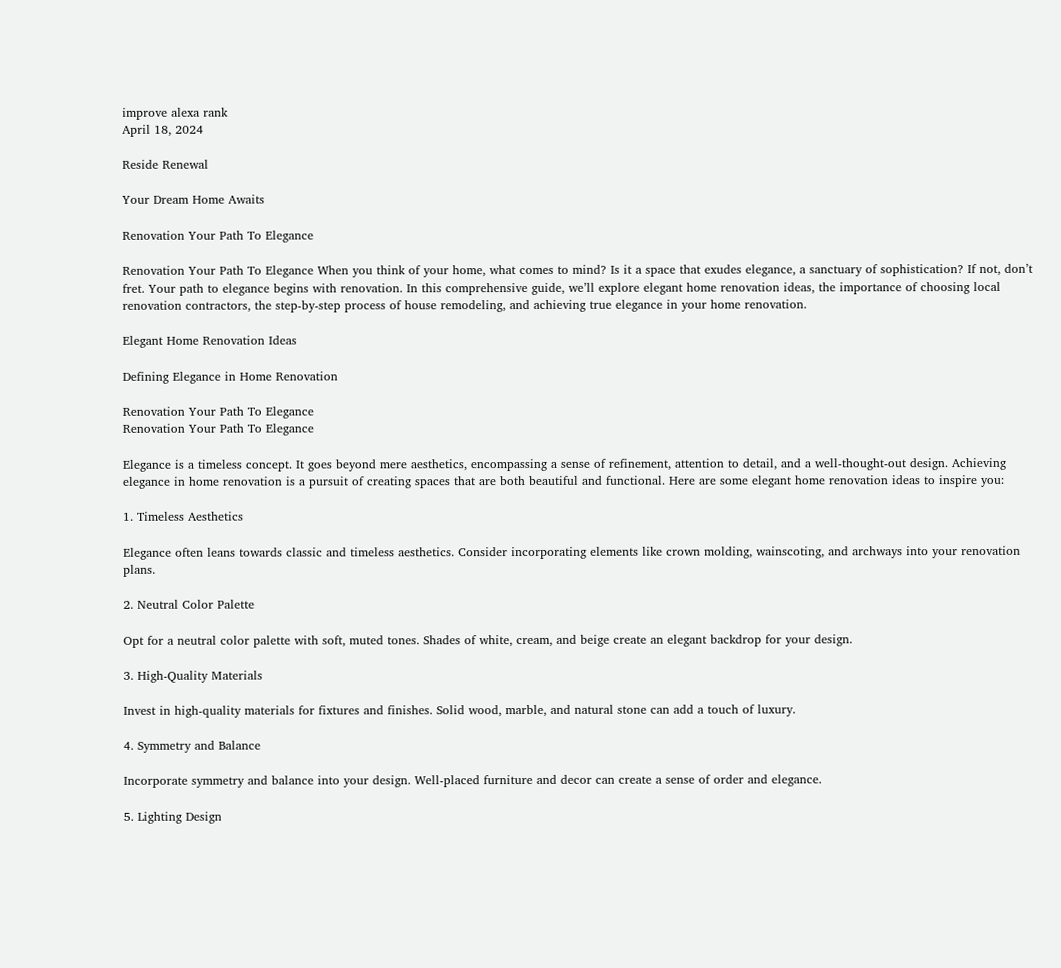improve alexa rank
April 18, 2024

Reside Renewal

Your Dream Home Awaits

Renovation Your Path To Elegance

Renovation Your Path To Elegance When you think of your home, what comes to mind? Is it a space that exudes elegance, a sanctuary of sophistication? If not, don’t fret. Your path to elegance begins with renovation. In this comprehensive guide, we’ll explore elegant home renovation ideas, the importance of choosing local renovation contractors, the step-by-step process of house remodeling, and achieving true elegance in your home renovation.

Elegant Home Renovation Ideas

Defining Elegance in Home Renovation

Renovation Your Path To Elegance
Renovation Your Path To Elegance

Elegance is a timeless concept. It goes beyond mere aesthetics, encompassing a sense of refinement, attention to detail, and a well-thought-out design. Achieving elegance in home renovation is a pursuit of creating spaces that are both beautiful and functional. Here are some elegant home renovation ideas to inspire you:

1. Timeless Aesthetics

Elegance often leans towards classic and timeless aesthetics. Consider incorporating elements like crown molding, wainscoting, and archways into your renovation plans.

2. Neutral Color Palette

Opt for a neutral color palette with soft, muted tones. Shades of white, cream, and beige create an elegant backdrop for your design.

3. High-Quality Materials

Invest in high-quality materials for fixtures and finishes. Solid wood, marble, and natural stone can add a touch of luxury.

4. Symmetry and Balance

Incorporate symmetry and balance into your design. Well-placed furniture and decor can create a sense of order and elegance.

5. Lighting Design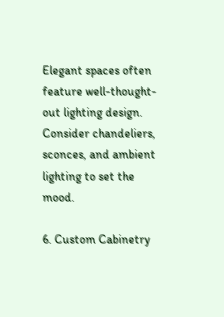Elegant spaces often feature well-thought-out lighting design. Consider chandeliers, sconces, and ambient lighting to set the mood.

6. Custom Cabinetry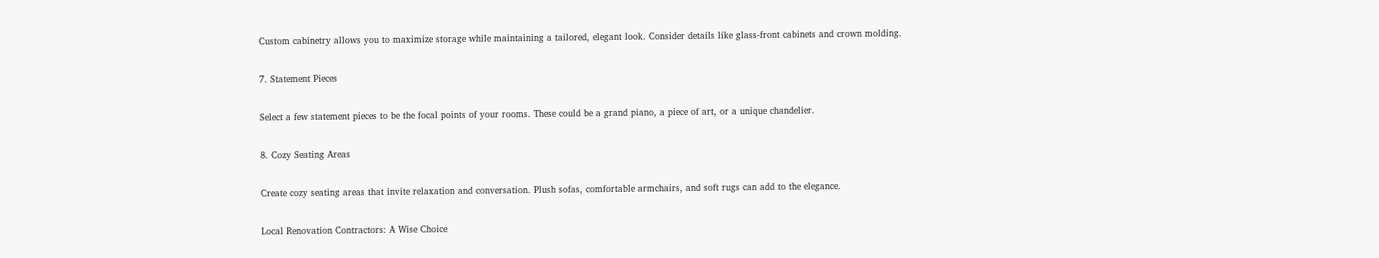Custom cabinetry allows you to maximize storage while maintaining a tailored, elegant look. Consider details like glass-front cabinets and crown molding.

7. Statement Pieces

Select a few statement pieces to be the focal points of your rooms. These could be a grand piano, a piece of art, or a unique chandelier.

8. Cozy Seating Areas

Create cozy seating areas that invite relaxation and conversation. Plush sofas, comfortable armchairs, and soft rugs can add to the elegance.

Local Renovation Contractors: A Wise Choice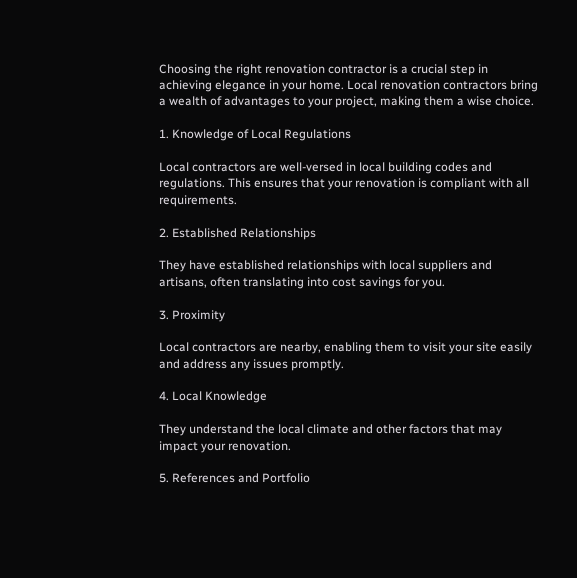Choosing the right renovation contractor is a crucial step in achieving elegance in your home. Local renovation contractors bring a wealth of advantages to your project, making them a wise choice.

1. Knowledge of Local Regulations

Local contractors are well-versed in local building codes and regulations. This ensures that your renovation is compliant with all requirements.

2. Established Relationships

They have established relationships with local suppliers and artisans, often translating into cost savings for you.

3. Proximity

Local contractors are nearby, enabling them to visit your site easily and address any issues promptly.

4. Local Knowledge

They understand the local climate and other factors that may impact your renovation.

5. References and Portfolio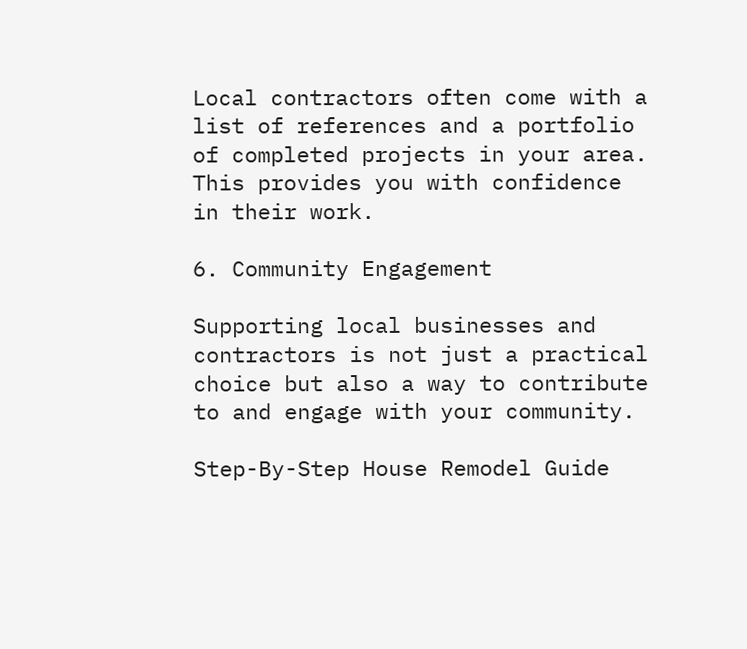Local contractors often come with a list of references and a portfolio of completed projects in your area. This provides you with confidence in their work.

6. Community Engagement

Supporting local businesses and contractors is not just a practical choice but also a way to contribute to and engage with your community.

Step-By-Step House Remodel Guide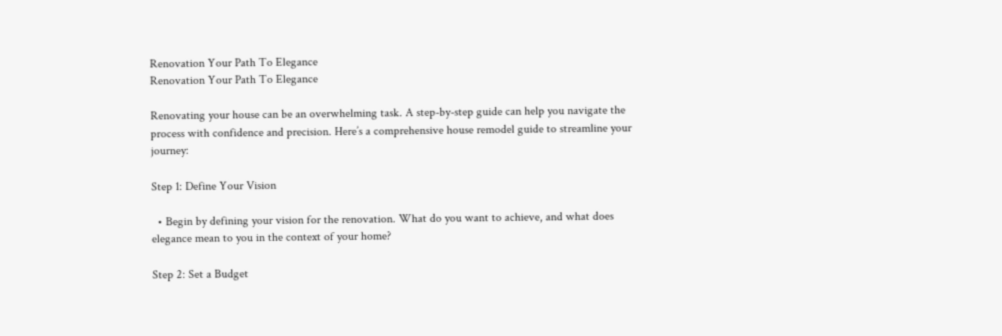Renovation Your Path To Elegance
Renovation Your Path To Elegance

Renovating your house can be an overwhelming task. A step-by-step guide can help you navigate the process with confidence and precision. Here’s a comprehensive house remodel guide to streamline your journey:

Step 1: Define Your Vision

  • Begin by defining your vision for the renovation. What do you want to achieve, and what does elegance mean to you in the context of your home?

Step 2: Set a Budget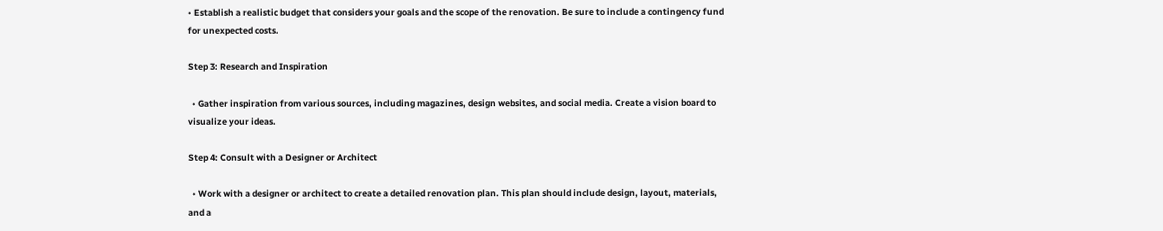• Establish a realistic budget that considers your goals and the scope of the renovation. Be sure to include a contingency fund for unexpected costs.

Step 3: Research and Inspiration

  • Gather inspiration from various sources, including magazines, design websites, and social media. Create a vision board to visualize your ideas.

Step 4: Consult with a Designer or Architect

  • Work with a designer or architect to create a detailed renovation plan. This plan should include design, layout, materials, and a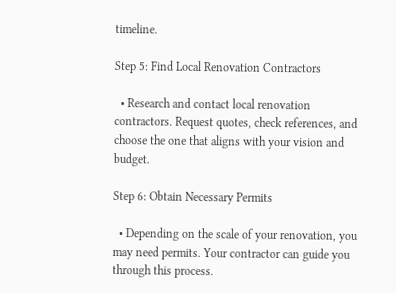timeline.

Step 5: Find Local Renovation Contractors

  • Research and contact local renovation contractors. Request quotes, check references, and choose the one that aligns with your vision and budget.

Step 6: Obtain Necessary Permits

  • Depending on the scale of your renovation, you may need permits. Your contractor can guide you through this process.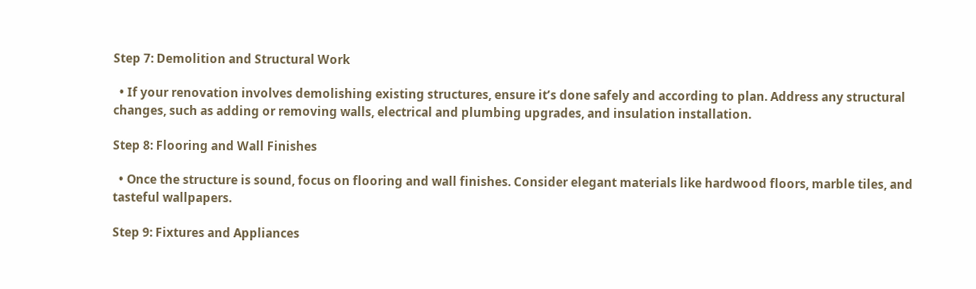Step 7: Demolition and Structural Work

  • If your renovation involves demolishing existing structures, ensure it’s done safely and according to plan. Address any structural changes, such as adding or removing walls, electrical and plumbing upgrades, and insulation installation.

Step 8: Flooring and Wall Finishes

  • Once the structure is sound, focus on flooring and wall finishes. Consider elegant materials like hardwood floors, marble tiles, and tasteful wallpapers.

Step 9: Fixtures and Appliances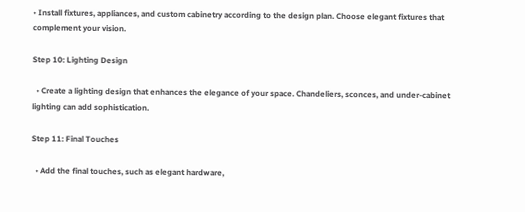• Install fixtures, appliances, and custom cabinetry according to the design plan. Choose elegant fixtures that complement your vision.

Step 10: Lighting Design

  • Create a lighting design that enhances the elegance of your space. Chandeliers, sconces, and under-cabinet lighting can add sophistication.

Step 11: Final Touches

  • Add the final touches, such as elegant hardware,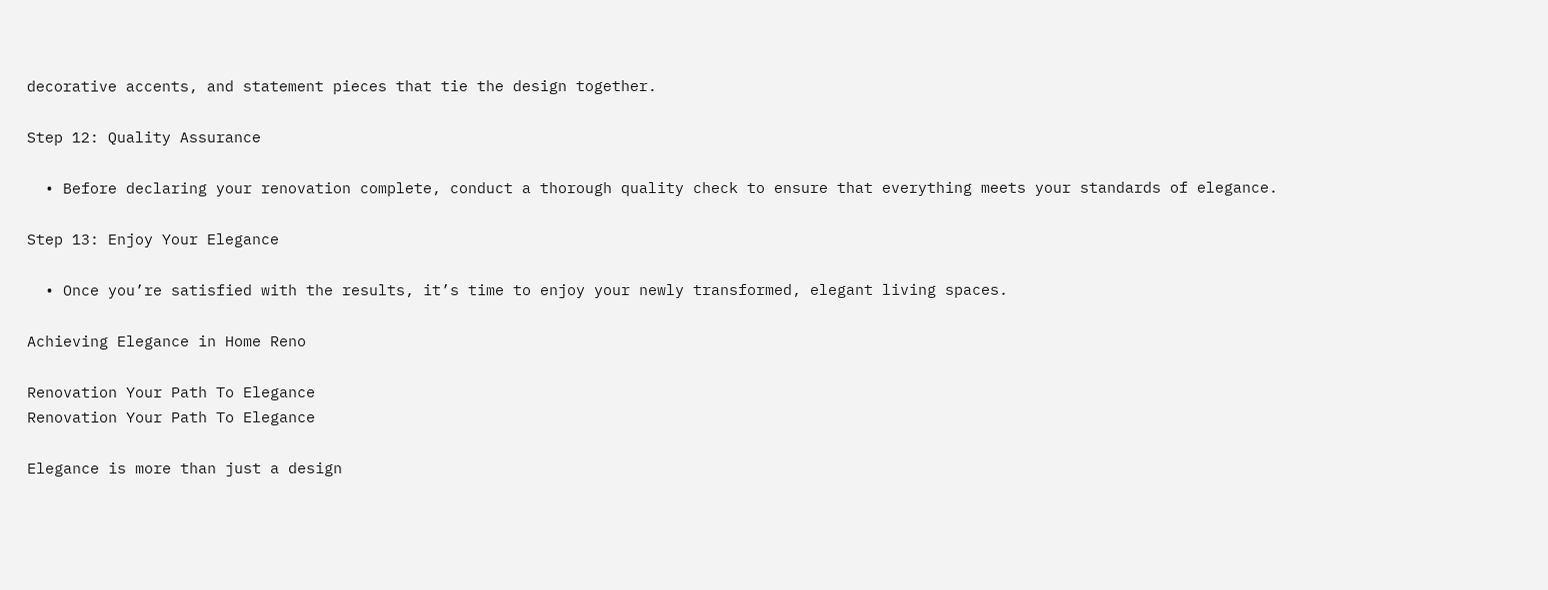decorative accents, and statement pieces that tie the design together.

Step 12: Quality Assurance

  • Before declaring your renovation complete, conduct a thorough quality check to ensure that everything meets your standards of elegance.

Step 13: Enjoy Your Elegance

  • Once you’re satisfied with the results, it’s time to enjoy your newly transformed, elegant living spaces.

Achieving Elegance in Home Reno

Renovation Your Path To Elegance
Renovation Your Path To Elegance

Elegance is more than just a design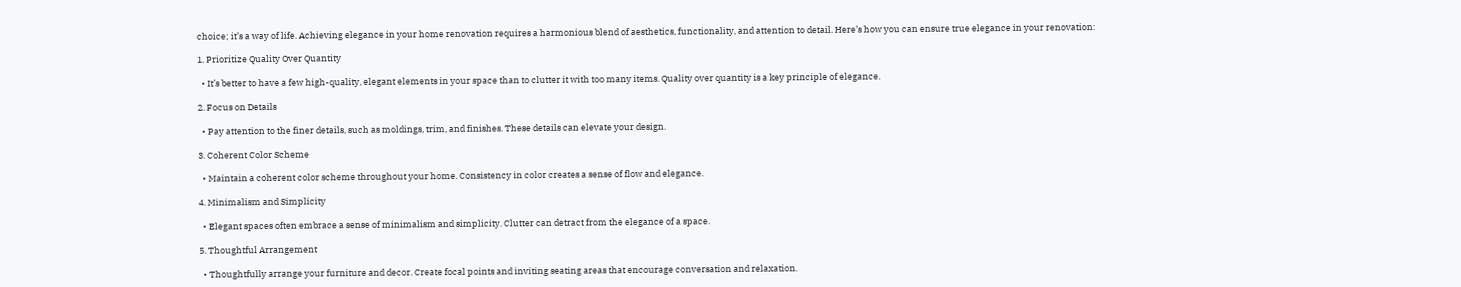choice; it’s a way of life. Achieving elegance in your home renovation requires a harmonious blend of aesthetics, functionality, and attention to detail. Here’s how you can ensure true elegance in your renovation:

1. Prioritize Quality Over Quantity

  • It’s better to have a few high-quality, elegant elements in your space than to clutter it with too many items. Quality over quantity is a key principle of elegance.

2. Focus on Details

  • Pay attention to the finer details, such as moldings, trim, and finishes. These details can elevate your design.

3. Coherent Color Scheme

  • Maintain a coherent color scheme throughout your home. Consistency in color creates a sense of flow and elegance.

4. Minimalism and Simplicity

  • Elegant spaces often embrace a sense of minimalism and simplicity. Clutter can detract from the elegance of a space.

5. Thoughtful Arrangement

  • Thoughtfully arrange your furniture and decor. Create focal points and inviting seating areas that encourage conversation and relaxation.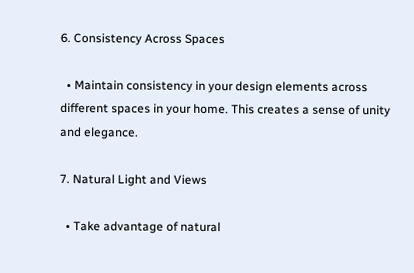6. Consistency Across Spaces

  • Maintain consistency in your design elements across different spaces in your home. This creates a sense of unity and elegance.

7. Natural Light and Views

  • Take advantage of natural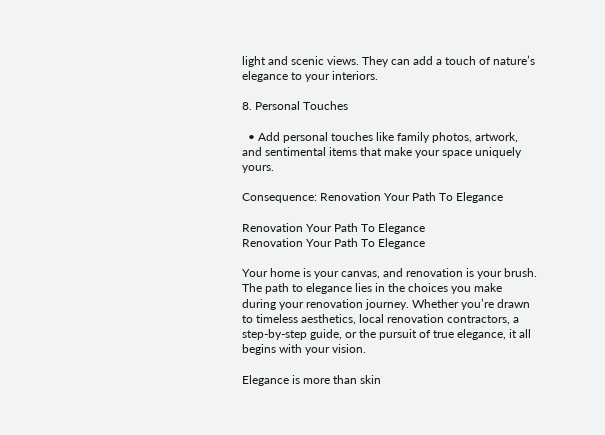light and scenic views. They can add a touch of nature’s elegance to your interiors.

8. Personal Touches

  • Add personal touches like family photos, artwork, and sentimental items that make your space uniquely yours.

Consequence: Renovation Your Path To Elegance

Renovation Your Path To Elegance
Renovation Your Path To Elegance

Your home is your canvas, and renovation is your brush. The path to elegance lies in the choices you make during your renovation journey. Whether you’re drawn to timeless aesthetics, local renovation contractors, a step-by-step guide, or the pursuit of true elegance, it all begins with your vision.

Elegance is more than skin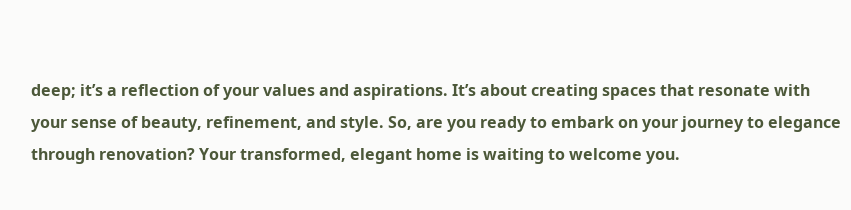deep; it’s a reflection of your values and aspirations. It’s about creating spaces that resonate with your sense of beauty, refinement, and style. So, are you ready to embark on your journey to elegance through renovation? Your transformed, elegant home is waiting to welcome you.